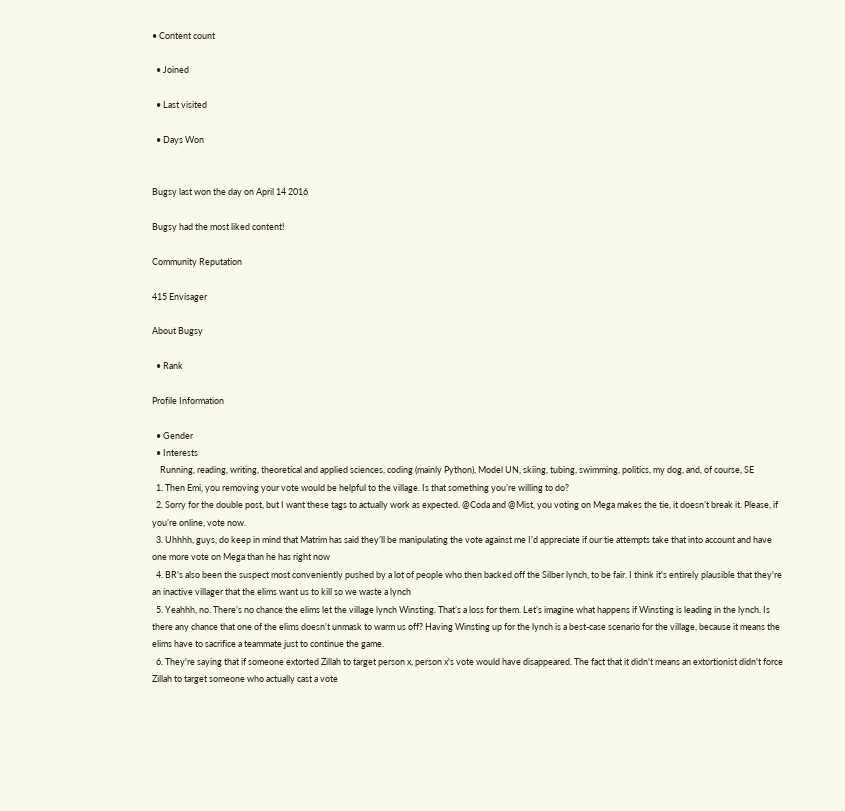• Content count

  • Joined

  • Last visited

  • Days Won


Bugsy last won the day on April 14 2016

Bugsy had the most liked content!

Community Reputation

415 Envisager

About Bugsy

  • Rank

Profile Information

  • Gender
  • Interests
    Running, reading, writing, theoretical and applied sciences, coding (mainly Python), Model UN, skiing, tubing, swimming, politics, my dog, and, of course, SE
  1. Then Emi, you removing your vote would be helpful to the village. Is that something you’re willing to do?
  2. Sorry for the double post, but I want these tags to actually work as expected. @Coda and @Mist, you voting on Mega makes the tie, it doesn’t break it. Please, if you’re online, vote now.
  3. Uhhhh, guys, do keep in mind that Matrim has said they’ll be manipulating the vote against me I’d appreciate if our tie attempts take that into account and have one more vote on Mega than he has right now
  4. BR's also been the suspect most conveniently pushed by a lot of people who then backed off the Silber lynch, to be fair. I think it's entirely plausible that they're an inactive villager that the elims want us to kill so we waste a lynch
  5. Yeahhh, no. There’s no chance the elims let the village lynch Winsting. That’s a loss for them. Let’s imagine what happens if Winsting is leading in the lynch. Is there any chance that one of the elims doesn’t unmask to warm us off? Having Winsting up for the lynch is a best-case scenario for the village, because it means the elims have to sacrifice a teammate just to continue the game.
  6. They're saying that if someone extorted Zillah to target person x, person x's vote would have disappeared. The fact that it didn't means an extortionist didn't force Zillah to target someone who actually cast a vote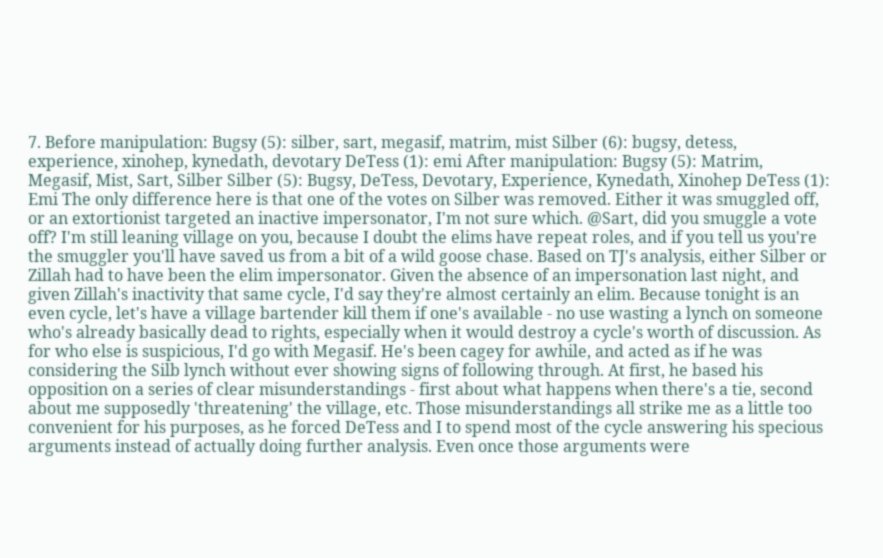7. Before manipulation: Bugsy (5): silber, sart, megasif, matrim, mist Silber (6): bugsy, detess, experience, xinohep, kynedath, devotary DeTess (1): emi After manipulation: Bugsy (5): Matrim, Megasif, Mist, Sart, Silber Silber (5): Bugsy, DeTess, Devotary, Experience, Kynedath, Xinohep DeTess (1): Emi The only difference here is that one of the votes on Silber was removed. Either it was smuggled off, or an extortionist targeted an inactive impersonator, I'm not sure which. @Sart, did you smuggle a vote off? I'm still leaning village on you, because I doubt the elims have repeat roles, and if you tell us you're the smuggler you'll have saved us from a bit of a wild goose chase. Based on TJ's analysis, either Silber or Zillah had to have been the elim impersonator. Given the absence of an impersonation last night, and given Zillah's inactivity that same cycle, I'd say they're almost certainly an elim. Because tonight is an even cycle, let's have a village bartender kill them if one's available - no use wasting a lynch on someone who's already basically dead to rights, especially when it would destroy a cycle's worth of discussion. As for who else is suspicious, I'd go with Megasif. He's been cagey for awhile, and acted as if he was considering the Silb lynch without ever showing signs of following through. At first, he based his opposition on a series of clear misunderstandings - first about what happens when there's a tie, second about me supposedly 'threatening' the village, etc. Those misunderstandings all strike me as a little too convenient for his purposes, as he forced DeTess and I to spend most of the cycle answering his specious arguments instead of actually doing further analysis. Even once those arguments were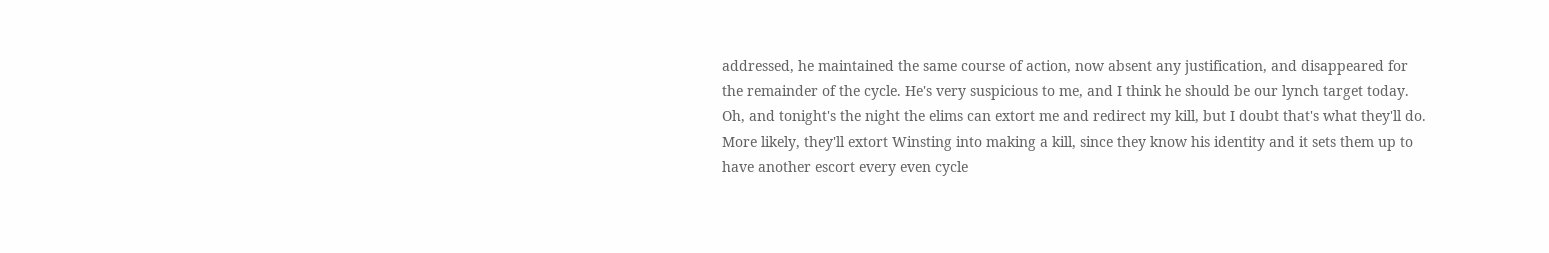addressed, he maintained the same course of action, now absent any justification, and disappeared for the remainder of the cycle. He's very suspicious to me, and I think he should be our lynch target today. Oh, and tonight's the night the elims can extort me and redirect my kill, but I doubt that's what they'll do. More likely, they'll extort Winsting into making a kill, since they know his identity and it sets them up to have another escort every even cycle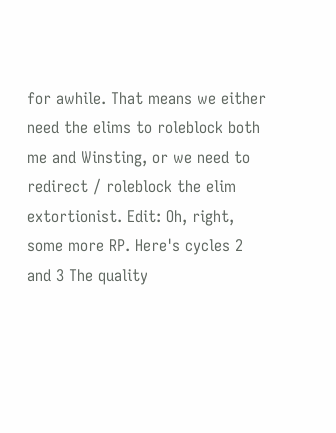for awhile. That means we either need the elims to roleblock both me and Winsting, or we need to redirect / roleblock the elim extortionist. Edit: Oh, right, some more RP. Here's cycles 2 and 3 The quality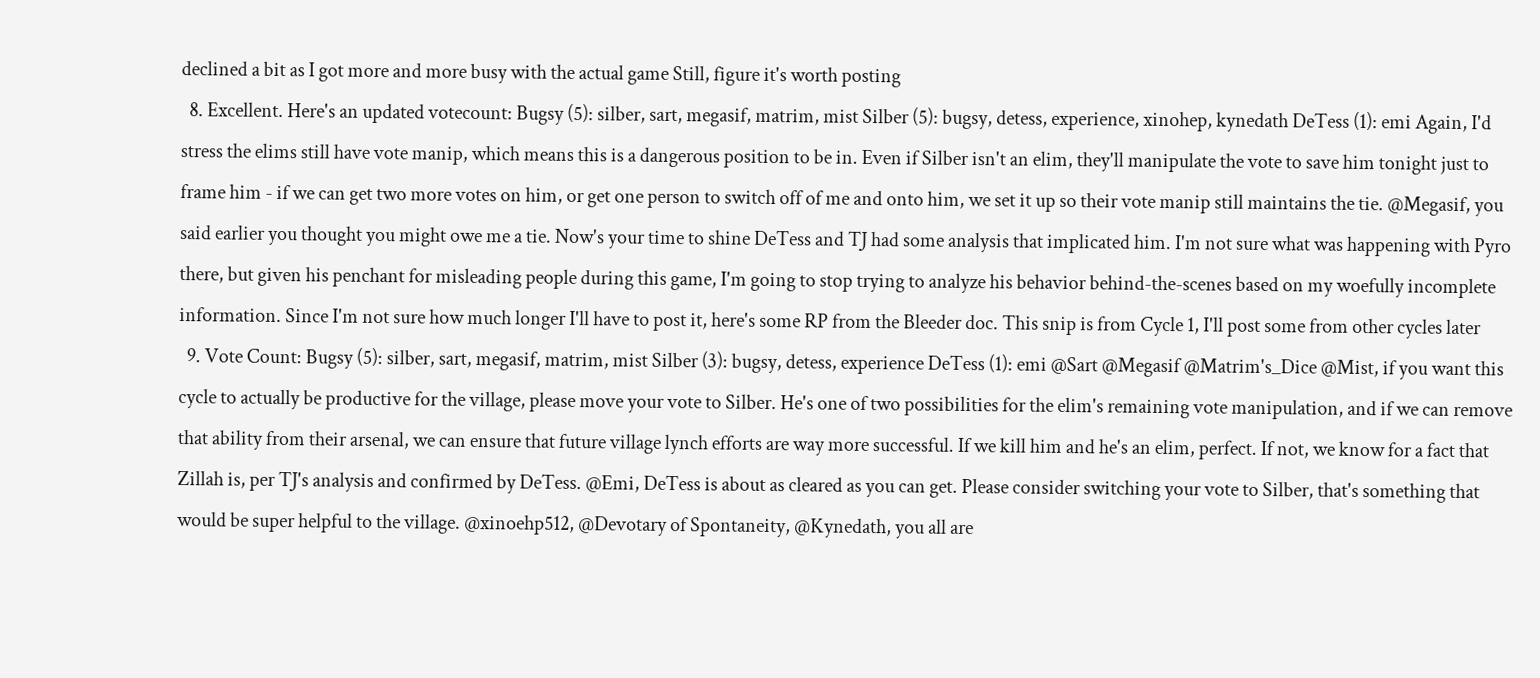declined a bit as I got more and more busy with the actual game Still, figure it's worth posting
  8. Excellent. Here's an updated votecount: Bugsy (5): silber, sart, megasif, matrim, mist Silber (5): bugsy, detess, experience, xinohep, kynedath DeTess (1): emi Again, I'd stress the elims still have vote manip, which means this is a dangerous position to be in. Even if Silber isn't an elim, they'll manipulate the vote to save him tonight just to frame him - if we can get two more votes on him, or get one person to switch off of me and onto him, we set it up so their vote manip still maintains the tie. @Megasif, you said earlier you thought you might owe me a tie. Now's your time to shine DeTess and TJ had some analysis that implicated him. I'm not sure what was happening with Pyro there, but given his penchant for misleading people during this game, I'm going to stop trying to analyze his behavior behind-the-scenes based on my woefully incomplete information. Since I'm not sure how much longer I'll have to post it, here's some RP from the Bleeder doc. This snip is from Cycle 1, I'll post some from other cycles later
  9. Vote Count: Bugsy (5): silber, sart, megasif, matrim, mist Silber (3): bugsy, detess, experience DeTess (1): emi @Sart @Megasif @Matrim's_Dice @Mist, if you want this cycle to actually be productive for the village, please move your vote to Silber. He's one of two possibilities for the elim's remaining vote manipulation, and if we can remove that ability from their arsenal, we can ensure that future village lynch efforts are way more successful. If we kill him and he's an elim, perfect. If not, we know for a fact that Zillah is, per TJ's analysis and confirmed by DeTess. @Emi, DeTess is about as cleared as you can get. Please consider switching your vote to Silber, that's something that would be super helpful to the village. @xinoehp512, @Devotary of Spontaneity, @Kynedath, you all are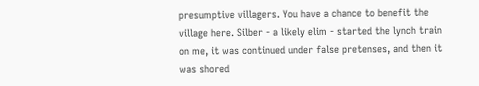presumptive villagers. You have a chance to benefit the village here. Silber - a likely elim - started the lynch train on me, it was continued under false pretenses, and then it was shored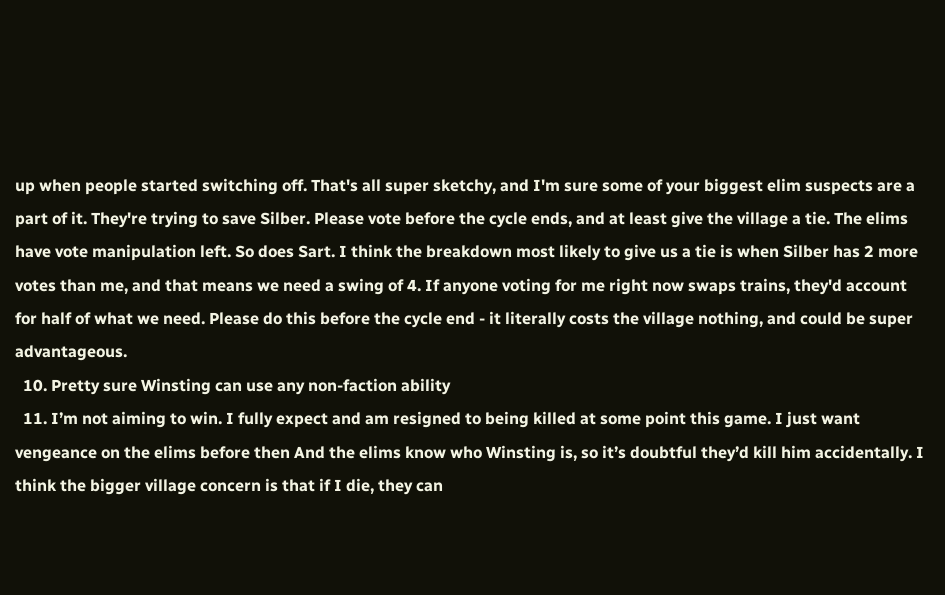up when people started switching off. That's all super sketchy, and I'm sure some of your biggest elim suspects are a part of it. They're trying to save Silber. Please vote before the cycle ends, and at least give the village a tie. The elims have vote manipulation left. So does Sart. I think the breakdown most likely to give us a tie is when Silber has 2 more votes than me, and that means we need a swing of 4. If anyone voting for me right now swaps trains, they'd account for half of what we need. Please do this before the cycle end - it literally costs the village nothing, and could be super advantageous.
  10. Pretty sure Winsting can use any non-faction ability
  11. I’m not aiming to win. I fully expect and am resigned to being killed at some point this game. I just want vengeance on the elims before then And the elims know who Winsting is, so it’s doubtful they’d kill him accidentally. I think the bigger village concern is that if I die, they can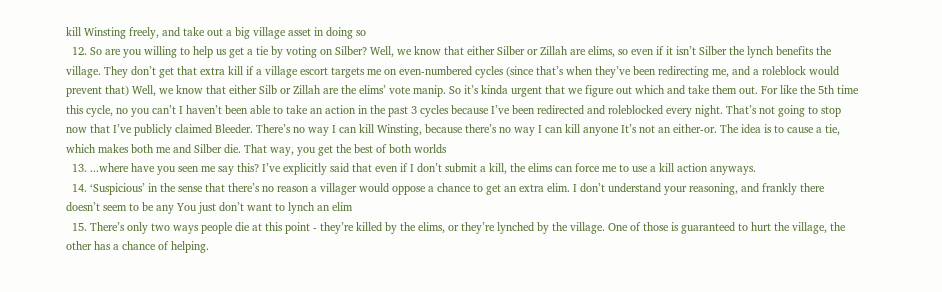kill Winsting freely, and take out a big village asset in doing so
  12. So are you willing to help us get a tie by voting on Silber? Well, we know that either Silber or Zillah are elims, so even if it isn’t Silber the lynch benefits the village. They don’t get that extra kill if a village escort targets me on even-numbered cycles (since that’s when they’ve been redirecting me, and a roleblock would prevent that) Well, we know that either Silb or Zillah are the elims’ vote manip. So it’s kinda urgent that we figure out which and take them out. For like the 5th time this cycle, no you can’t I haven’t been able to take an action in the past 3 cycles because I’ve been redirected and roleblocked every night. That’s not going to stop now that I’ve publicly claimed Bleeder. There’s no way I can kill Winsting, because there’s no way I can kill anyone It’s not an either-or. The idea is to cause a tie, which makes both me and Silber die. That way, you get the best of both worlds
  13. ...where have you seen me say this? I’ve explicitly said that even if I don’t submit a kill, the elims can force me to use a kill action anyways.
  14. ‘Suspicious’ in the sense that there’s no reason a villager would oppose a chance to get an extra elim. I don’t understand your reasoning, and frankly there doesn’t seem to be any You just don’t want to lynch an elim
  15. There’s only two ways people die at this point - they’re killed by the elims, or they’re lynched by the village. One of those is guaranteed to hurt the village, the other has a chance of helping.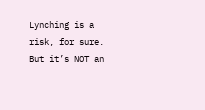Lynching is a risk, for sure. But it’s NOT an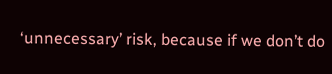‘unnecessary’ risk, because if we don’t do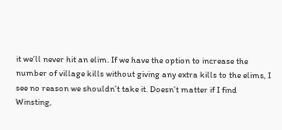it we’ll never hit an elim. If we have the option to increase the number of village kills without giving any extra kills to the elims, I see no reason we shouldn’t take it. Doesn’t matter if I find Winsting,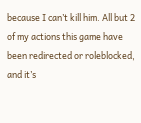because I can’t kill him. All but 2 of my actions this game have been redirected or roleblocked, and it’s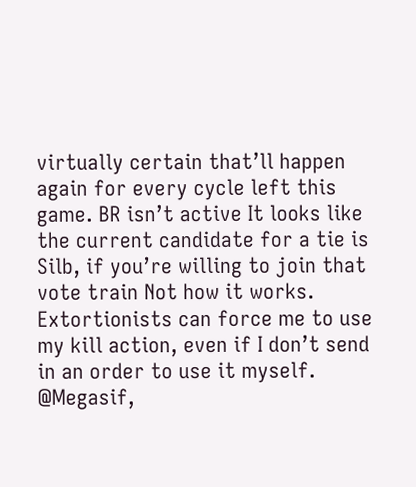virtually certain that’ll happen again for every cycle left this game. BR isn’t active It looks like the current candidate for a tie is Silb, if you’re willing to join that vote train Not how it works. Extortionists can force me to use my kill action, even if I don’t send in an order to use it myself. @Megasif,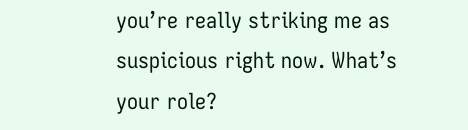you’re really striking me as suspicious right now. What’s your role?